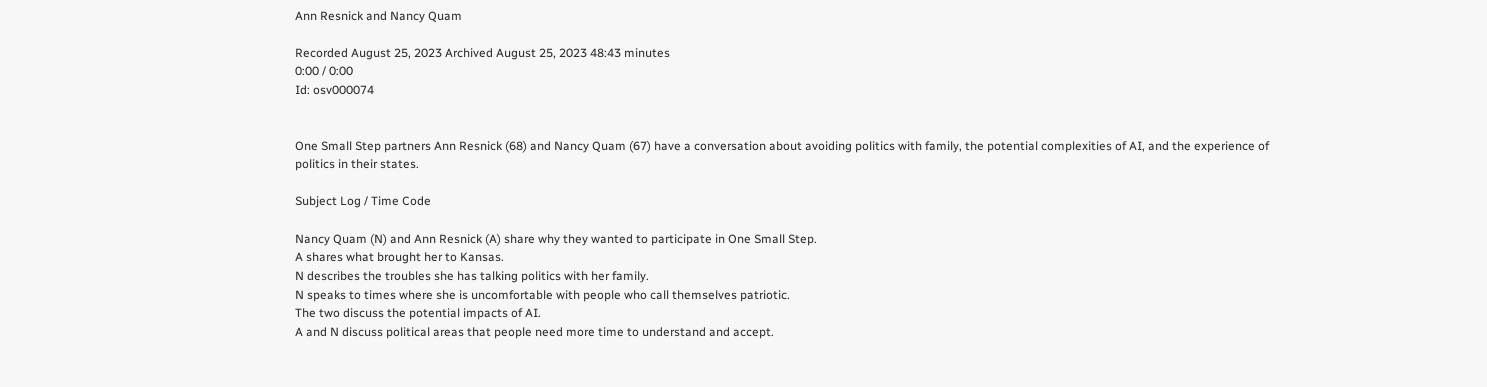Ann Resnick and Nancy Quam

Recorded August 25, 2023 Archived August 25, 2023 48:43 minutes
0:00 / 0:00
Id: osv000074


One Small Step partners Ann Resnick (68) and Nancy Quam (67) have a conversation about avoiding politics with family, the potential complexities of AI, and the experience of politics in their states.

Subject Log / Time Code

Nancy Quam (N) and Ann Resnick (A) share why they wanted to participate in One Small Step.
A shares what brought her to Kansas.
N describes the troubles she has talking politics with her family.
N speaks to times where she is uncomfortable with people who call themselves patriotic.
The two discuss the potential impacts of AI.
A and N discuss political areas that people need more time to understand and accept.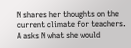N shares her thoughts on the current climate for teachers.
A asks N what she would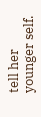tell her younger self.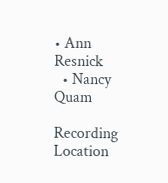• Ann Resnick
  • Nancy Quam

Recording Location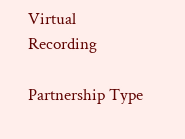Virtual Recording

Partnership Type